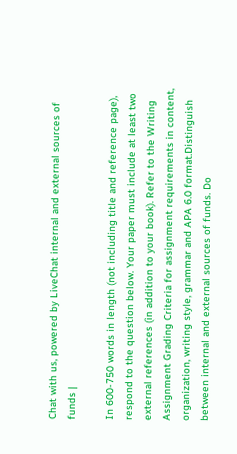Chat with us, powered by LiveChat internal and external sources of funds |

In 600-750 words in length (not including title and reference page), respond to the question below. Your paper must include at least two external references (in addition to your book). Refer to the Writing Assignment Grading Criteria for assignment requirements in content, organization, writing style, grammar and APA 6.0 format.Distinguish between internal and external sources of funds. Do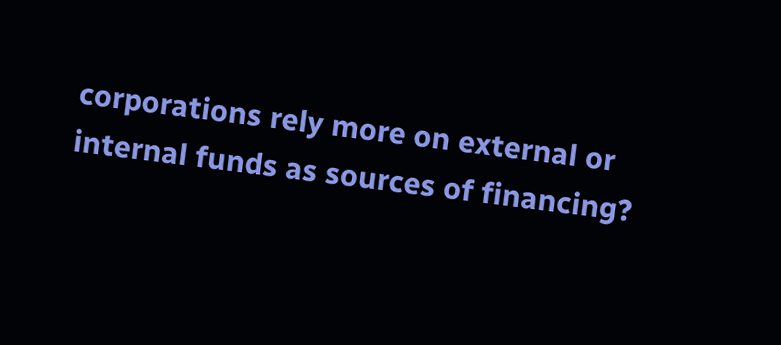corporations rely more on external or internal funds as sources of financing?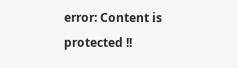error: Content is protected !!